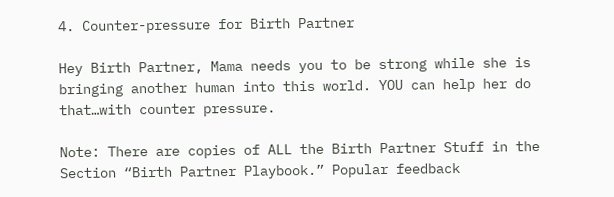4. Counter-pressure for Birth Partner

Hey Birth Partner, Mama needs you to be strong while she is bringing another human into this world. YOU can help her do that…with counter pressure.

Note: There are copies of ALL the Birth Partner Stuff in the Section “Birth Partner Playbook.” Popular feedback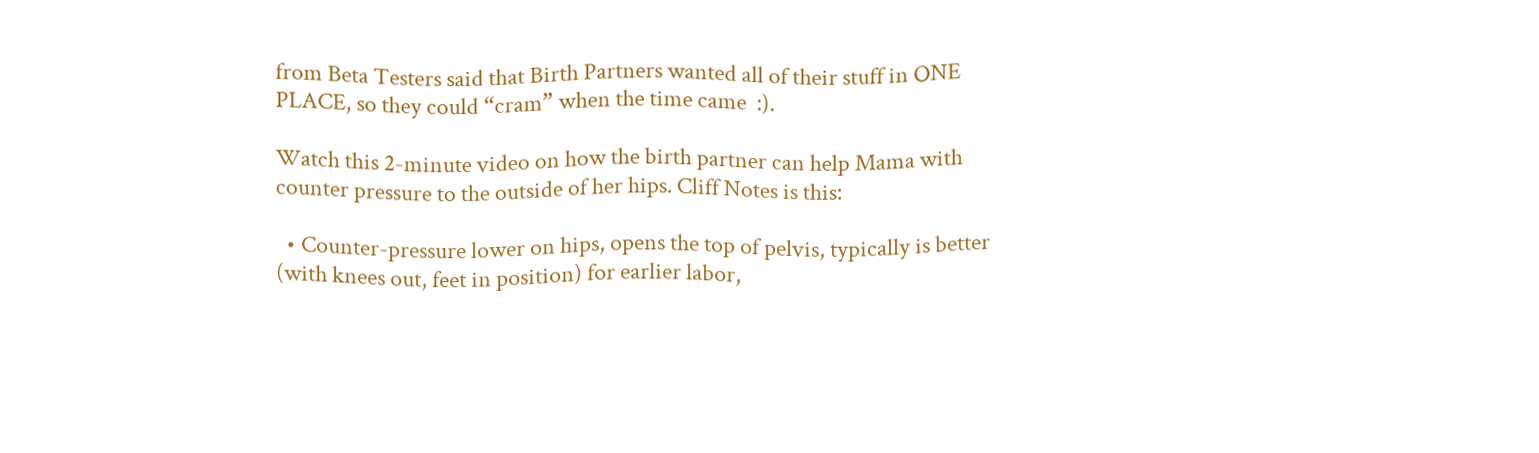from Beta Testers said that Birth Partners wanted all of their stuff in ONE PLACE, so they could “cram” when the time came  :).

Watch this 2-minute video on how the birth partner can help Mama with counter pressure to the outside of her hips. Cliff Notes is this:

  • Counter-pressure lower on hips, opens the top of pelvis, typically is better (with knees out, feet in position) for earlier labor,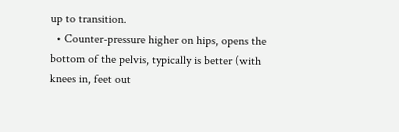up to transition.
  • Counter-pressure higher on hips, opens the bottom of the pelvis, typically is better (with knees in, feet out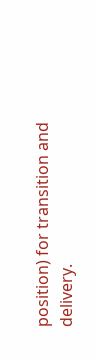position) for transition and delivery.